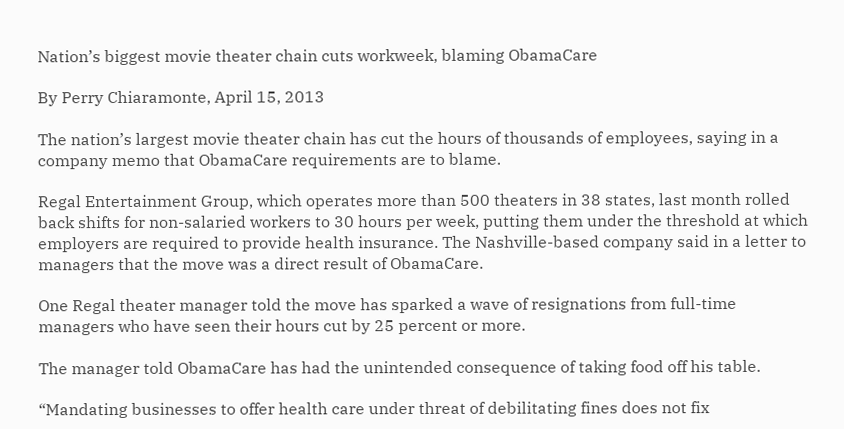Nation’s biggest movie theater chain cuts workweek, blaming ObamaCare

By Perry Chiaramonte, April 15, 2013

The nation’s largest movie theater chain has cut the hours of thousands of employees, saying in a company memo that ObamaCare requirements are to blame.

Regal Entertainment Group, which operates more than 500 theaters in 38 states, last month rolled back shifts for non-salaried workers to 30 hours per week, putting them under the threshold at which employers are required to provide health insurance. The Nashville-based company said in a letter to managers that the move was a direct result of ObamaCare.

One Regal theater manager told the move has sparked a wave of resignations from full-time managers who have seen their hours cut by 25 percent or more.

The manager told ObamaCare has had the unintended consequence of taking food off his table.

“Mandating businesses to offer health care under threat of debilitating fines does not fix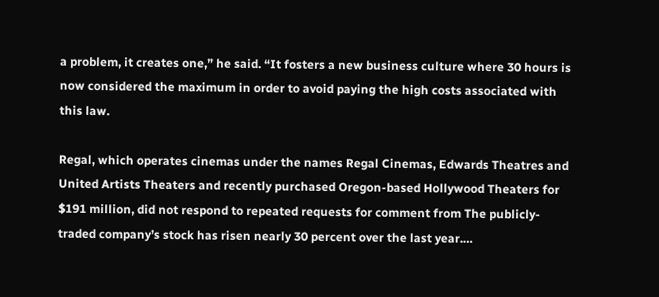a problem, it creates one,” he said. “It fosters a new business culture where 30 hours is now considered the maximum in order to avoid paying the high costs associated with this law.

Regal, which operates cinemas under the names Regal Cinemas, Edwards Theatres and United Artists Theaters and recently purchased Oregon-based Hollywood Theaters for $191 million, did not respond to repeated requests for comment from The publicly-traded company’s stock has risen nearly 30 percent over the last year.…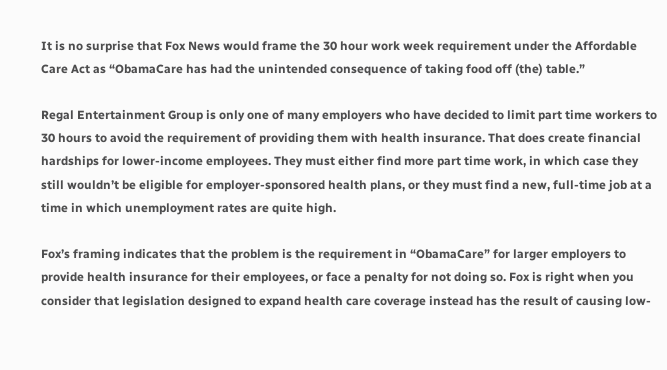It is no surprise that Fox News would frame the 30 hour work week requirement under the Affordable Care Act as “ObamaCare has had the unintended consequence of taking food off (the) table.”

Regal Entertainment Group is only one of many employers who have decided to limit part time workers to 30 hours to avoid the requirement of providing them with health insurance. That does create financial hardships for lower-income employees. They must either find more part time work, in which case they still wouldn’t be eligible for employer-sponsored health plans, or they must find a new, full-time job at a time in which unemployment rates are quite high.

Fox’s framing indicates that the problem is the requirement in “ObamaCare” for larger employers to provide health insurance for their employees, or face a penalty for not doing so. Fox is right when you consider that legislation designed to expand health care coverage instead has the result of causing low-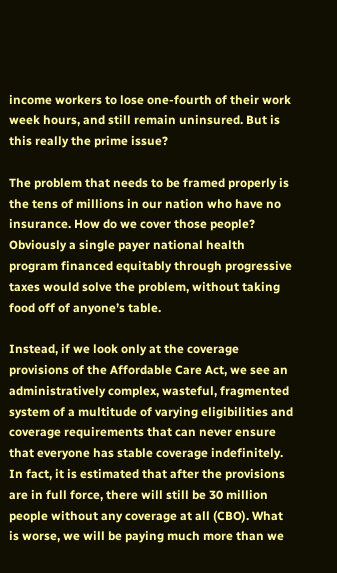income workers to lose one-fourth of their work week hours, and still remain uninsured. But is this really the prime issue?

The problem that needs to be framed properly is the tens of millions in our nation who have no insurance. How do we cover those people? Obviously a single payer national health program financed equitably through progressive taxes would solve the problem, without taking food off of anyone’s table.

Instead, if we look only at the coverage provisions of the Affordable Care Act, we see an administratively complex, wasteful, fragmented system of a multitude of varying eligibilities and coverage requirements that can never ensure that everyone has stable coverage indefinitely. In fact, it is estimated that after the provisions are in full force, there will still be 30 million people without any coverage at all (CBO). What is worse, we will be paying much more than we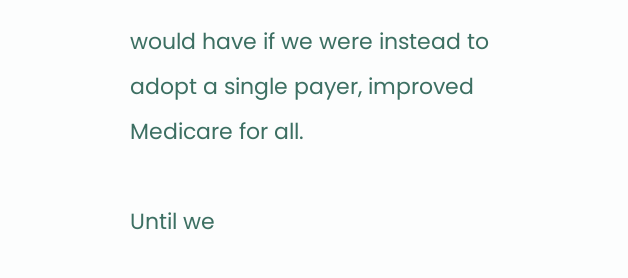would have if we were instead to adopt a single payer, improved Medicare for all.

Until we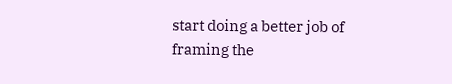start doing a better job of framing the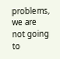problems, we are not going to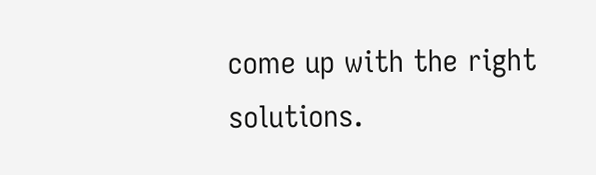come up with the right solutions.